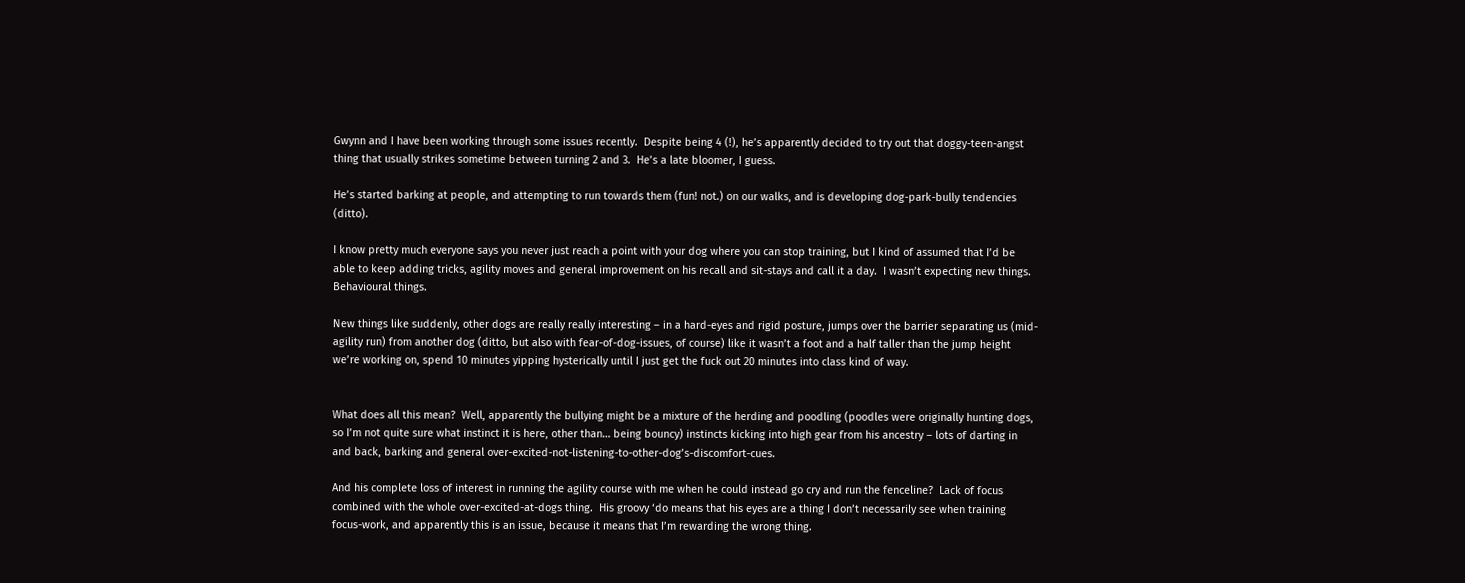Gwynn and I have been working through some issues recently.  Despite being 4 (!), he’s apparently decided to try out that doggy-teen-angst thing that usually strikes sometime between turning 2 and 3.  He’s a late bloomer, I guess.

He’s started barking at people, and attempting to run towards them (fun! not.) on our walks, and is developing dog-park-bully tendencies (ditto).

I know pretty much everyone says you never just reach a point with your dog where you can stop training, but I kind of assumed that I’d be able to keep adding tricks, agility moves and general improvement on his recall and sit-stays and call it a day.  I wasn’t expecting new things.  Behavioural things.

New things like suddenly, other dogs are really really interesting – in a hard-eyes and rigid posture, jumps over the barrier separating us (mid-agility run) from another dog (ditto, but also with fear-of-dog-issues, of course) like it wasn’t a foot and a half taller than the jump height we’re working on, spend 10 minutes yipping hysterically until I just get the fuck out 20 minutes into class kind of way.


What does all this mean?  Well, apparently the bullying might be a mixture of the herding and poodling (poodles were originally hunting dogs, so I’m not quite sure what instinct it is here, other than… being bouncy) instincts kicking into high gear from his ancestry – lots of darting in and back, barking and general over-excited-not-listening-to-other-dog’s-discomfort-cues.

And his complete loss of interest in running the agility course with me when he could instead go cry and run the fenceline?  Lack of focus combined with the whole over-excited-at-dogs thing.  His groovy ‘do means that his eyes are a thing I don’t necessarily see when training focus-work, and apparently this is an issue, because it means that I’m rewarding the wrong thing.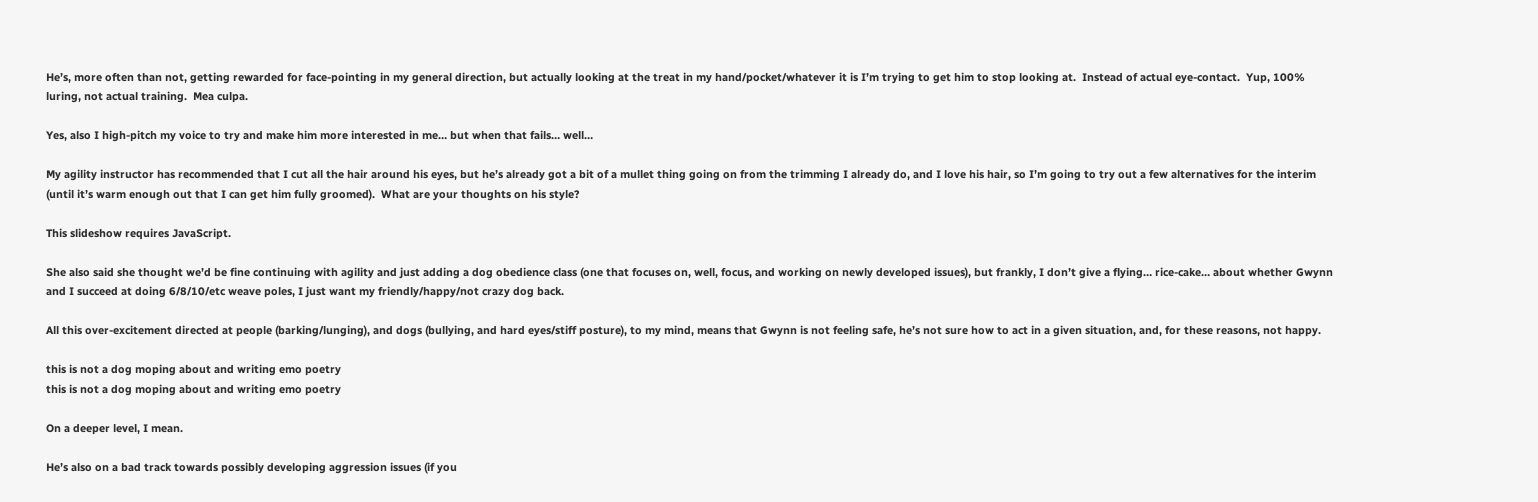He’s, more often than not, getting rewarded for face-pointing in my general direction, but actually looking at the treat in my hand/pocket/whatever it is I’m trying to get him to stop looking at.  Instead of actual eye-contact.  Yup, 100% luring, not actual training.  Mea culpa.

Yes, also I high-pitch my voice to try and make him more interested in me… but when that fails… well…

My agility instructor has recommended that I cut all the hair around his eyes, but he’s already got a bit of a mullet thing going on from the trimming I already do, and I love his hair, so I’m going to try out a few alternatives for the interim (until it’s warm enough out that I can get him fully groomed).  What are your thoughts on his style?

This slideshow requires JavaScript.

She also said she thought we’d be fine continuing with agility and just adding a dog obedience class (one that focuses on, well, focus, and working on newly developed issues), but frankly, I don’t give a flying… rice-cake… about whether Gwynn and I succeed at doing 6/8/10/etc weave poles, I just want my friendly/happy/not crazy dog back.

All this over-excitement directed at people (barking/lunging), and dogs (bullying, and hard eyes/stiff posture), to my mind, means that Gwynn is not feeling safe, he’s not sure how to act in a given situation, and, for these reasons, not happy.

this is not a dog moping about and writing emo poetry
this is not a dog moping about and writing emo poetry

On a deeper level, I mean.

He’s also on a bad track towards possibly developing aggression issues (if you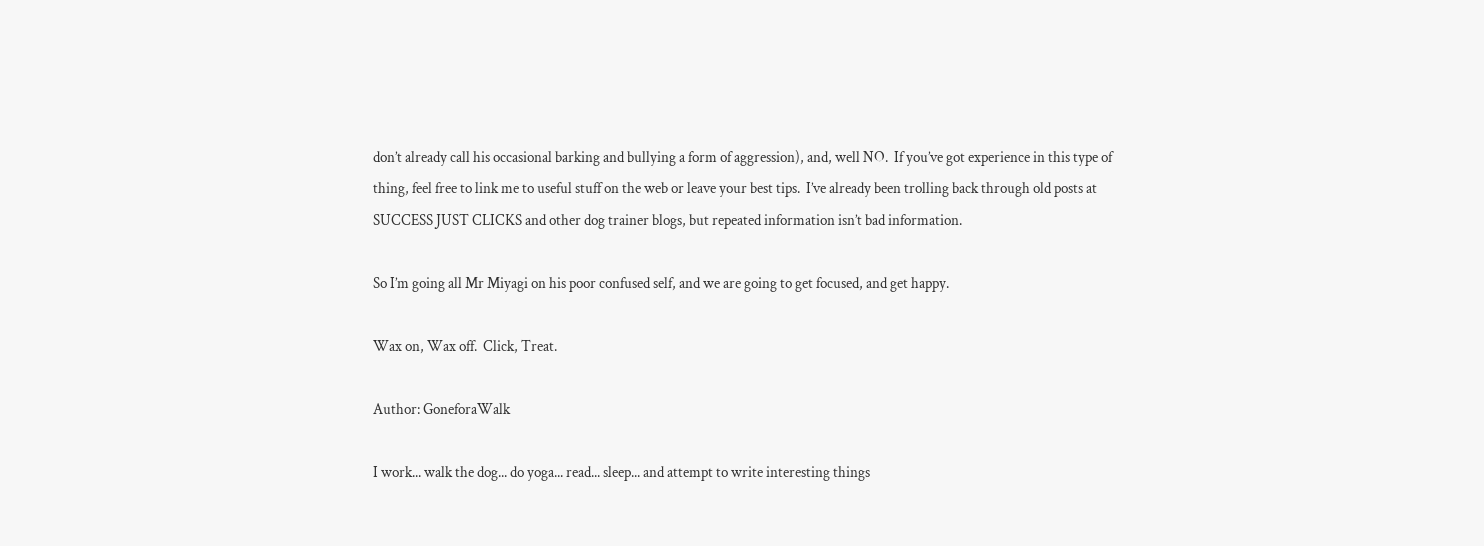don’t already call his occasional barking and bullying a form of aggression), and, well NO.  If you’ve got experience in this type of thing, feel free to link me to useful stuff on the web or leave your best tips.  I’ve already been trolling back through old posts at SUCCESS JUST CLICKS and other dog trainer blogs, but repeated information isn’t bad information.

So I’m going all Mr Miyagi on his poor confused self, and we are going to get focused, and get happy.

Wax on, Wax off.  Click, Treat.

Author: GoneforaWalk

I work... walk the dog... do yoga... read... sleep... and attempt to write interesting things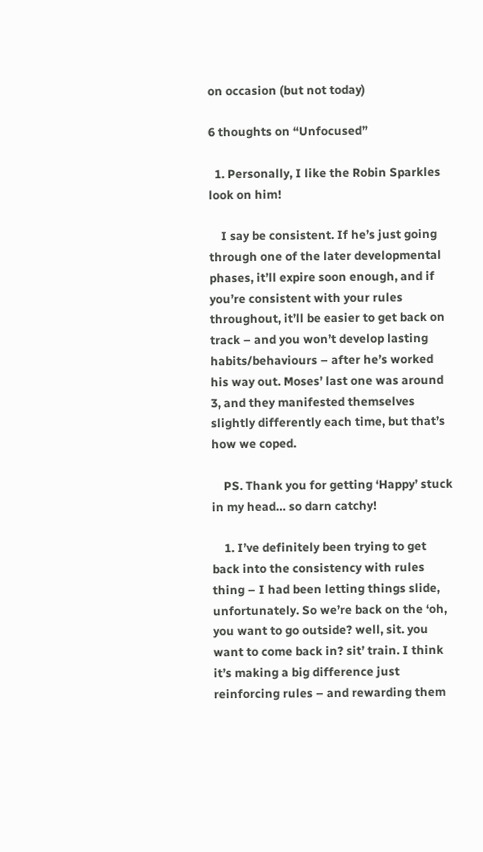on occasion (but not today)

6 thoughts on “Unfocused”

  1. Personally, I like the Robin Sparkles look on him!

    I say be consistent. If he’s just going through one of the later developmental phases, it’ll expire soon enough, and if you’re consistent with your rules throughout, it’ll be easier to get back on track – and you won’t develop lasting habits/behaviours – after he’s worked his way out. Moses’ last one was around 3, and they manifested themselves slightly differently each time, but that’s how we coped.

    PS. Thank you for getting ‘Happy’ stuck in my head… so darn catchy!

    1. I’ve definitely been trying to get back into the consistency with rules thing – I had been letting things slide, unfortunately. So we’re back on the ‘oh, you want to go outside? well, sit. you want to come back in? sit’ train. I think it’s making a big difference just reinforcing rules – and rewarding them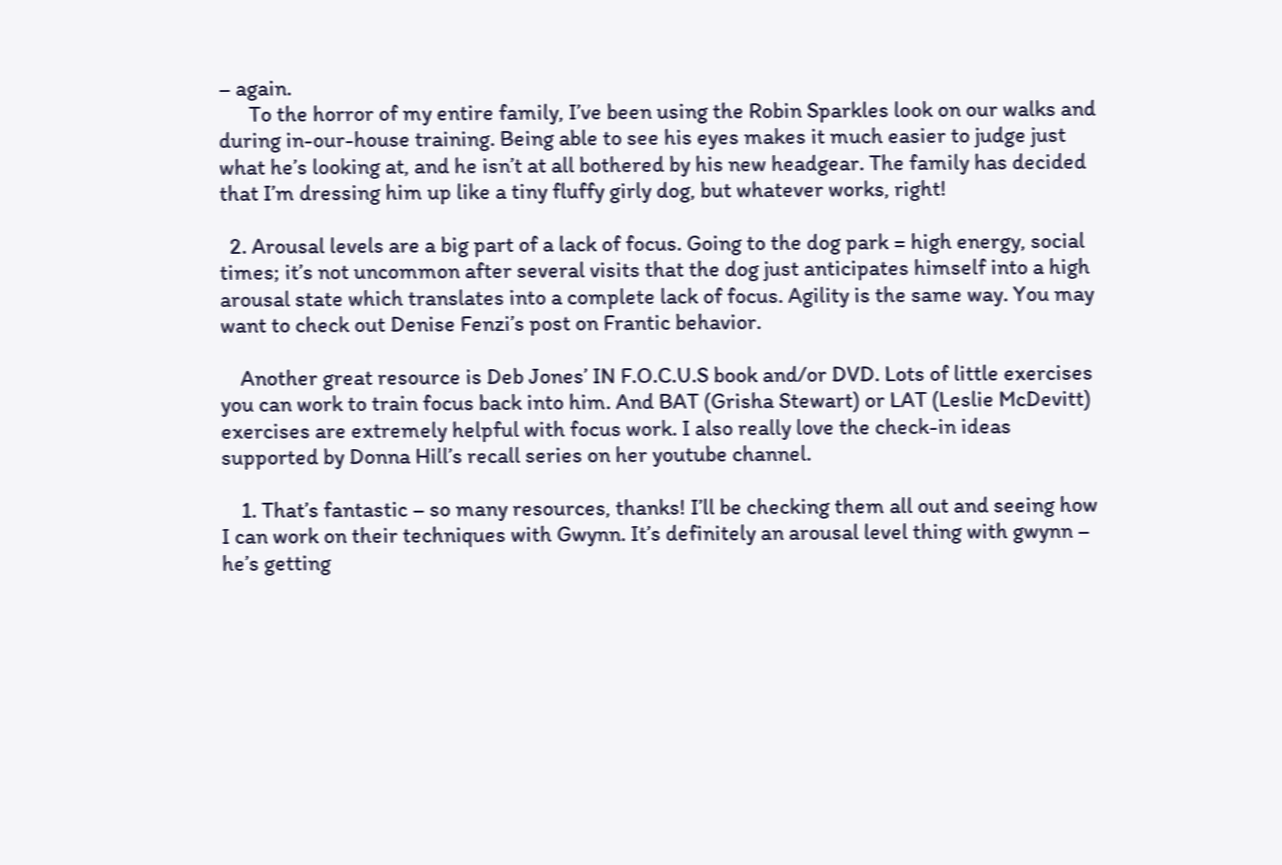– again.
      To the horror of my entire family, I’ve been using the Robin Sparkles look on our walks and during in-our-house training. Being able to see his eyes makes it much easier to judge just what he’s looking at, and he isn’t at all bothered by his new headgear. The family has decided that I’m dressing him up like a tiny fluffy girly dog, but whatever works, right!

  2. Arousal levels are a big part of a lack of focus. Going to the dog park = high energy, social times; it’s not uncommon after several visits that the dog just anticipates himself into a high arousal state which translates into a complete lack of focus. Agility is the same way. You may want to check out Denise Fenzi’s post on Frantic behavior.

    Another great resource is Deb Jones’ IN F.O.C.U.S book and/or DVD. Lots of little exercises you can work to train focus back into him. And BAT (Grisha Stewart) or LAT (Leslie McDevitt) exercises are extremely helpful with focus work. I also really love the check-in ideas supported by Donna Hill’s recall series on her youtube channel.

    1. That’s fantastic – so many resources, thanks! I’ll be checking them all out and seeing how I can work on their techniques with Gwynn. It’s definitely an arousal level thing with gwynn – he’s getting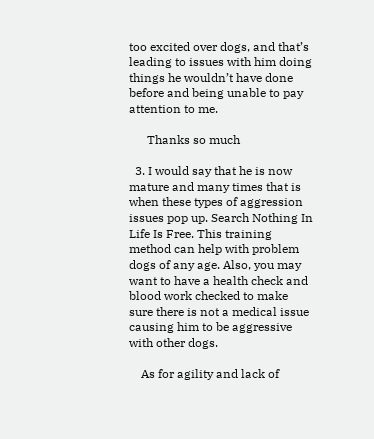too excited over dogs, and that’s leading to issues with him doing things he wouldn’t have done before and being unable to pay attention to me.

      Thanks so much

  3. I would say that he is now mature and many times that is when these types of aggression issues pop up. Search Nothing In Life Is Free. This training method can help with problem dogs of any age. Also, you may want to have a health check and blood work checked to make sure there is not a medical issue causing him to be aggressive with other dogs.

    As for agility and lack of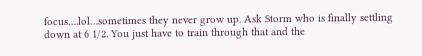focus….lol…sometimes they never grow up. Ask Storm who is finally settling down at 6 1/2. You just have to train through that and the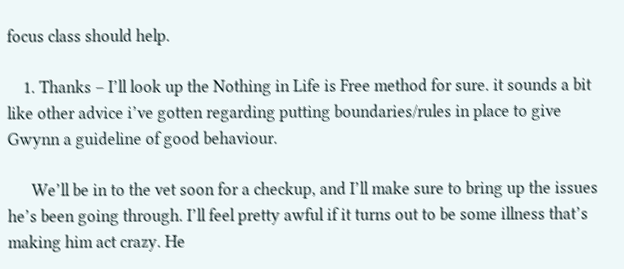focus class should help.

    1. Thanks – I’ll look up the Nothing in Life is Free method for sure. it sounds a bit like other advice i’ve gotten regarding putting boundaries/rules in place to give Gwynn a guideline of good behaviour.

      We’ll be in to the vet soon for a checkup, and I’ll make sure to bring up the issues he’s been going through. I’ll feel pretty awful if it turns out to be some illness that’s making him act crazy. He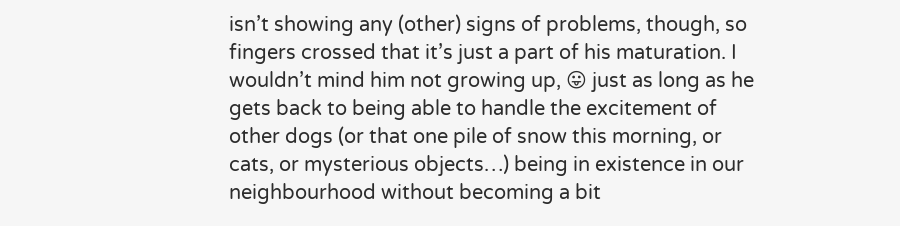isn’t showing any (other) signs of problems, though, so fingers crossed that it’s just a part of his maturation. I wouldn’t mind him not growing up, 😛 just as long as he gets back to being able to handle the excitement of other dogs (or that one pile of snow this morning, or cats, or mysterious objects…) being in existence in our neighbourhood without becoming a bit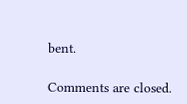bent.

Comments are closed.